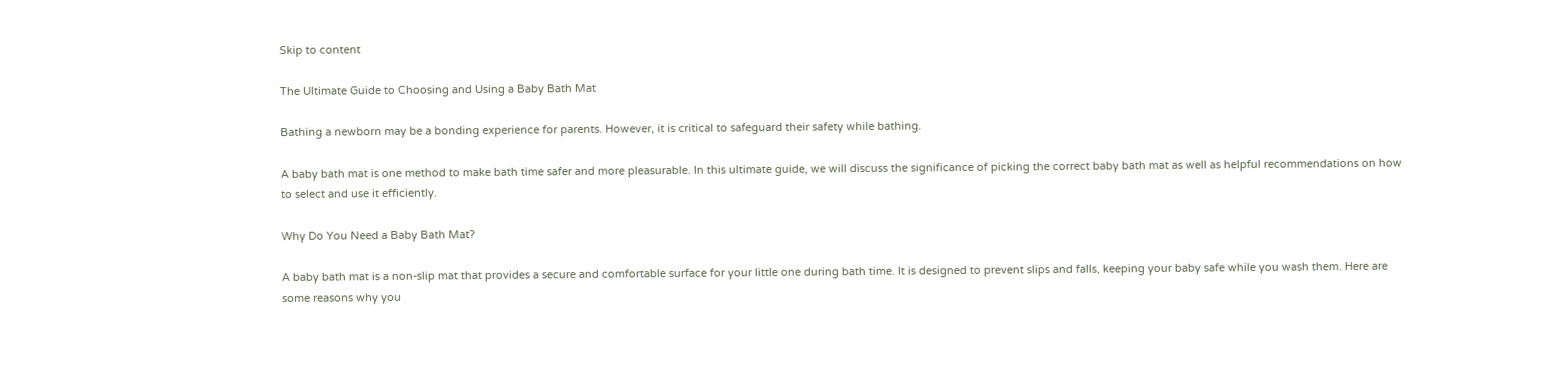Skip to content

The Ultimate Guide to Choosing and Using a Baby Bath Mat

Bathing a newborn may be a bonding experience for parents. However, it is critical to safeguard their safety while bathing.

A baby bath mat is one method to make bath time safer and more pleasurable. In this ultimate guide, we will discuss the significance of picking the correct baby bath mat as well as helpful recommendations on how to select and use it efficiently.

Why Do You Need a Baby Bath Mat?

A baby bath mat is a non-slip mat that provides a secure and comfortable surface for your little one during bath time. It is designed to prevent slips and falls, keeping your baby safe while you wash them. Here are some reasons why you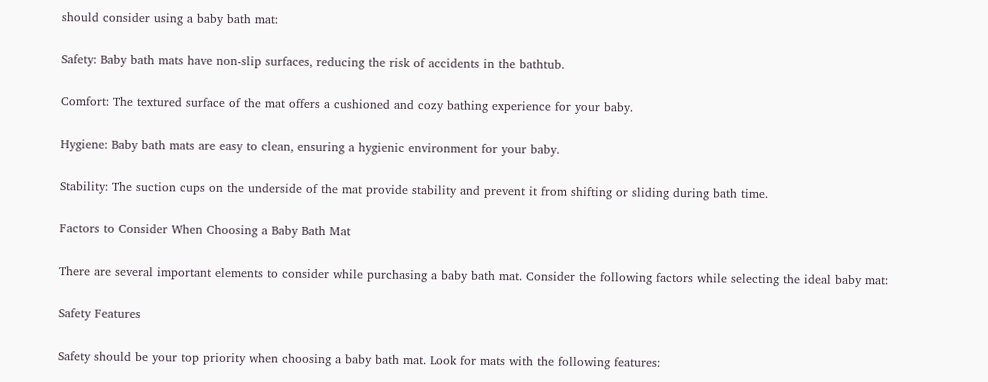should consider using a baby bath mat:

Safety: Baby bath mats have non-slip surfaces, reducing the risk of accidents in the bathtub.

Comfort: The textured surface of the mat offers a cushioned and cozy bathing experience for your baby.

Hygiene: Baby bath mats are easy to clean, ensuring a hygienic environment for your baby.

Stability: The suction cups on the underside of the mat provide stability and prevent it from shifting or sliding during bath time.

Factors to Consider When Choosing a Baby Bath Mat

There are several important elements to consider while purchasing a baby bath mat. Consider the following factors while selecting the ideal baby mat:

Safety Features

Safety should be your top priority when choosing a baby bath mat. Look for mats with the following features: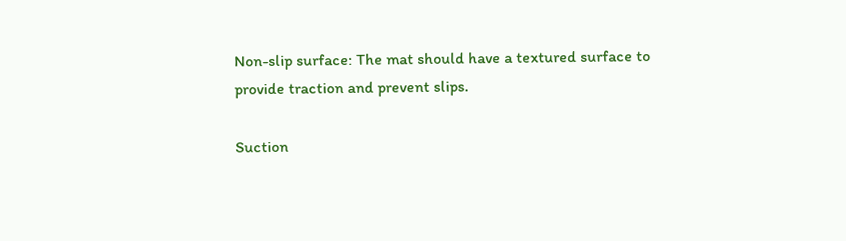Non-slip surface: The mat should have a textured surface to provide traction and prevent slips.

Suction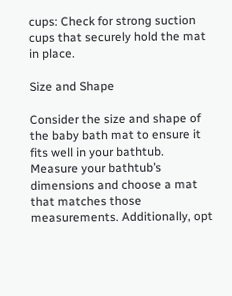cups: Check for strong suction cups that securely hold the mat in place.

Size and Shape

Consider the size and shape of the baby bath mat to ensure it fits well in your bathtub. Measure your bathtub’s dimensions and choose a mat that matches those measurements. Additionally, opt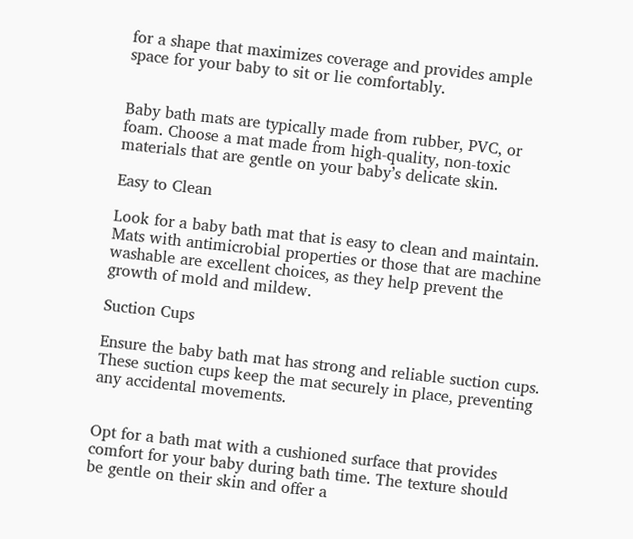for a shape that maximizes coverage and provides ample space for your baby to sit or lie comfortably.


Baby bath mats are typically made from rubber, PVC, or foam. Choose a mat made from high-quality, non-toxic materials that are gentle on your baby’s delicate skin.

Easy to Clean

Look for a baby bath mat that is easy to clean and maintain. Mats with antimicrobial properties or those that are machine washable are excellent choices, as they help prevent the growth of mold and mildew.

Suction Cups

Ensure the baby bath mat has strong and reliable suction cups. These suction cups keep the mat securely in place, preventing any accidental movements.


Opt for a bath mat with a cushioned surface that provides comfort for your baby during bath time. The texture should be gentle on their skin and offer a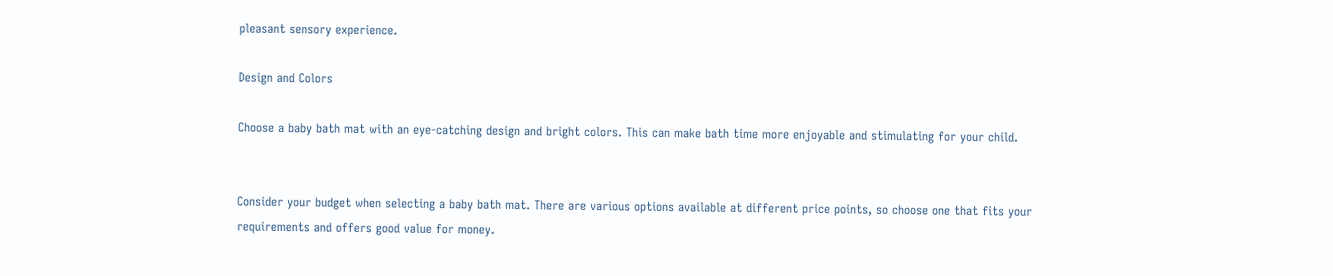pleasant sensory experience.

Design and Colors

Choose a baby bath mat with an eye-catching design and bright colors. This can make bath time more enjoyable and stimulating for your child.


Consider your budget when selecting a baby bath mat. There are various options available at different price points, so choose one that fits your requirements and offers good value for money.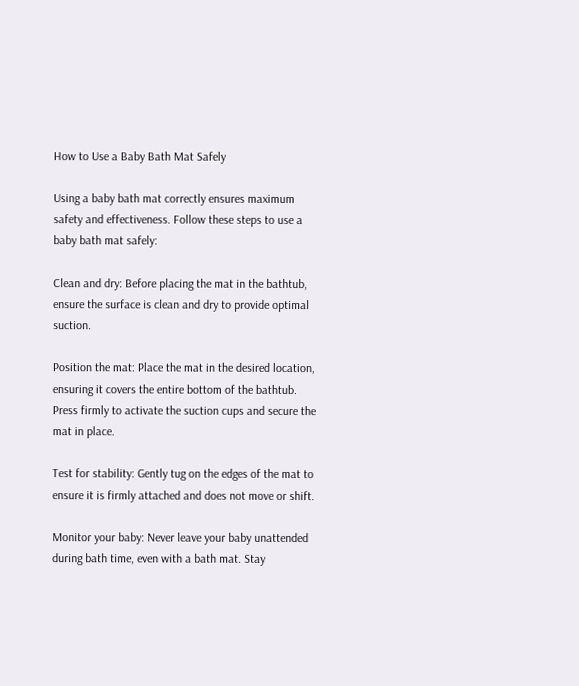How to Use a Baby Bath Mat Safely

Using a baby bath mat correctly ensures maximum safety and effectiveness. Follow these steps to use a baby bath mat safely:

Clean and dry: Before placing the mat in the bathtub, ensure the surface is clean and dry to provide optimal suction.

Position the mat: Place the mat in the desired location, ensuring it covers the entire bottom of the bathtub. Press firmly to activate the suction cups and secure the mat in place.

Test for stability: Gently tug on the edges of the mat to ensure it is firmly attached and does not move or shift.

Monitor your baby: Never leave your baby unattended during bath time, even with a bath mat. Stay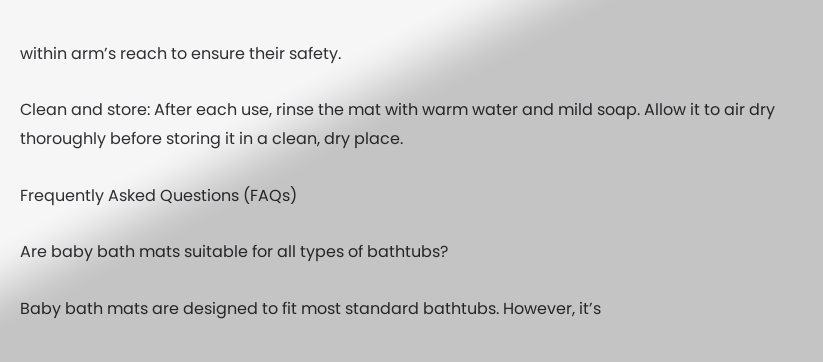within arm’s reach to ensure their safety.

Clean and store: After each use, rinse the mat with warm water and mild soap. Allow it to air dry thoroughly before storing it in a clean, dry place.

Frequently Asked Questions (FAQs)

Are baby bath mats suitable for all types of bathtubs?

Baby bath mats are designed to fit most standard bathtubs. However, it’s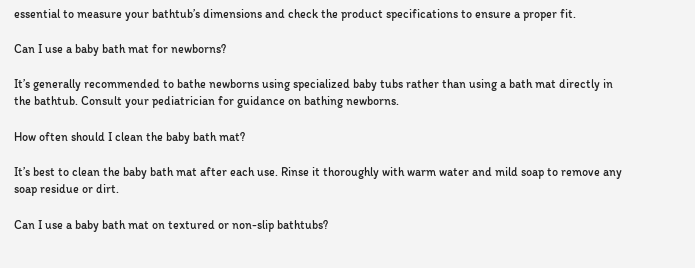essential to measure your bathtub’s dimensions and check the product specifications to ensure a proper fit.

Can I use a baby bath mat for newborns?

It’s generally recommended to bathe newborns using specialized baby tubs rather than using a bath mat directly in the bathtub. Consult your pediatrician for guidance on bathing newborns.

How often should I clean the baby bath mat?

It’s best to clean the baby bath mat after each use. Rinse it thoroughly with warm water and mild soap to remove any soap residue or dirt.

Can I use a baby bath mat on textured or non-slip bathtubs?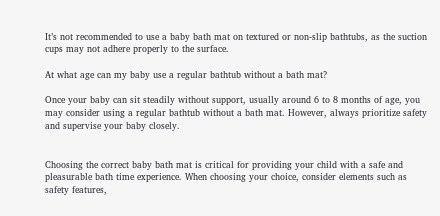It’s not recommended to use a baby bath mat on textured or non-slip bathtubs, as the suction cups may not adhere properly to the surface.

At what age can my baby use a regular bathtub without a bath mat?

Once your baby can sit steadily without support, usually around 6 to 8 months of age, you may consider using a regular bathtub without a bath mat. However, always prioritize safety and supervise your baby closely.


Choosing the correct baby bath mat is critical for providing your child with a safe and pleasurable bath time experience. When choosing your choice, consider elements such as safety features,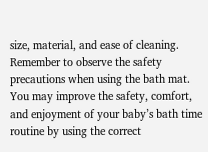size, material, and ease of cleaning. Remember to observe the safety precautions when using the bath mat. You may improve the safety, comfort, and enjoyment of your baby’s bath time routine by using the correct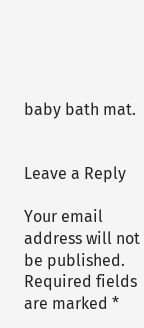baby bath mat.


Leave a Reply

Your email address will not be published. Required fields are marked *